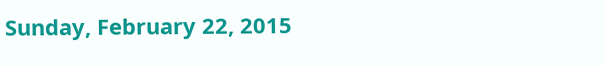Sunday, February 22, 2015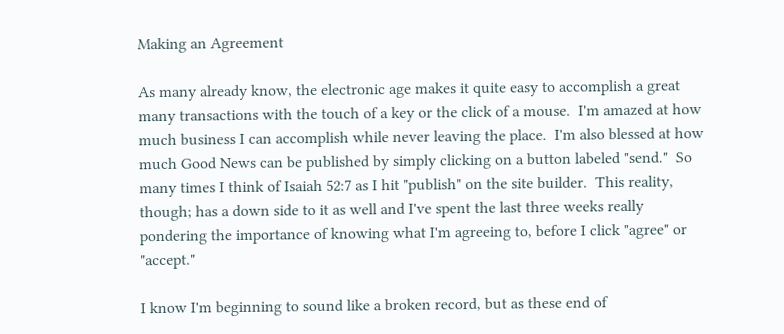Making an Agreement

As many already know, the electronic age makes it quite easy to accomplish a great many transactions with the touch of a key or the click of a mouse.  I'm amazed at how much business I can accomplish while never leaving the place.  I'm also blessed at how much Good News can be published by simply clicking on a button labeled "send."  So many times I think of Isaiah 52:7 as I hit "publish" on the site builder.  This reality, though; has a down side to it as well and I've spent the last three weeks really pondering the importance of knowing what I'm agreeing to, before I click "agree" or "accept."

I know I'm beginning to sound like a broken record, but as these end of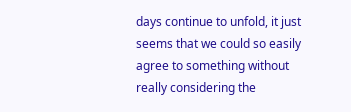days continue to unfold, it just seems that we could so easily agree to something without really considering the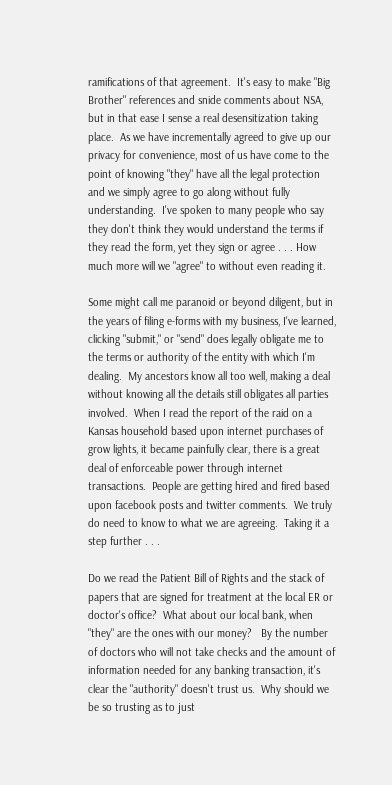ramifications of that agreement.  It's easy to make "Big Brother" references and snide comments about NSA, but in that ease I sense a real desensitization taking place.  As we have incrementally agreed to give up our privacy for convenience, most of us have come to the point of knowing "they" have all the legal protection and we simply agree to go along without fully understanding.  I've spoken to many people who say they don't think they would understand the terms if they read the form, yet they sign or agree . . . How much more will we "agree" to without even reading it.

Some might call me paranoid or beyond diligent, but in the years of filing e-forms with my business, I've learned, clicking "submit," or "send" does legally obligate me to the terms or authority of the entity with which I'm dealing.  My ancestors know all too well, making a deal without knowing all the details still obligates all parties involved.  When I read the report of the raid on a Kansas household based upon internet purchases of grow lights, it became painfully clear, there is a great deal of enforceable power through internet transactions.  People are getting hired and fired based upon facebook posts and twitter comments.  We truly do need to know to what we are agreeing.  Taking it a step further . . .

Do we read the Patient Bill of Rights and the stack of papers that are signed for treatment at the local ER or doctor's office?  What about our local bank, when "they" are the ones with our money?   By the number of doctors who will not take checks and the amount of information needed for any banking transaction, it's clear the "authority" doesn't trust us.  Why should we be so trusting as to just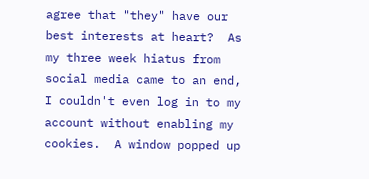agree that "they" have our best interests at heart?  As my three week hiatus from social media came to an end, I couldn't even log in to my account without enabling my cookies.  A window popped up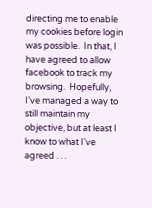directing me to enable my cookies before login was possible.  In that, I have agreed to allow facebook to track my browsing.  Hopefully, I've managed a way to still maintain my objective, but at least I know to what I've agreed . . .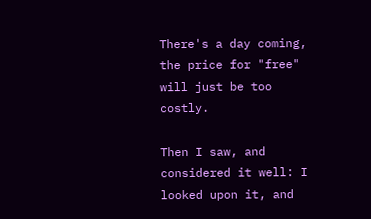There's a day coming, the price for "free" will just be too costly.

Then I saw, and considered it well: I looked upon it, and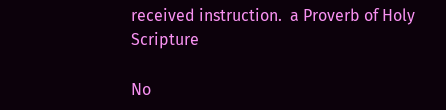received instruction.  a Proverb of Holy Scripture

No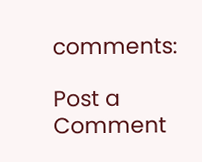comments:

Post a Comment